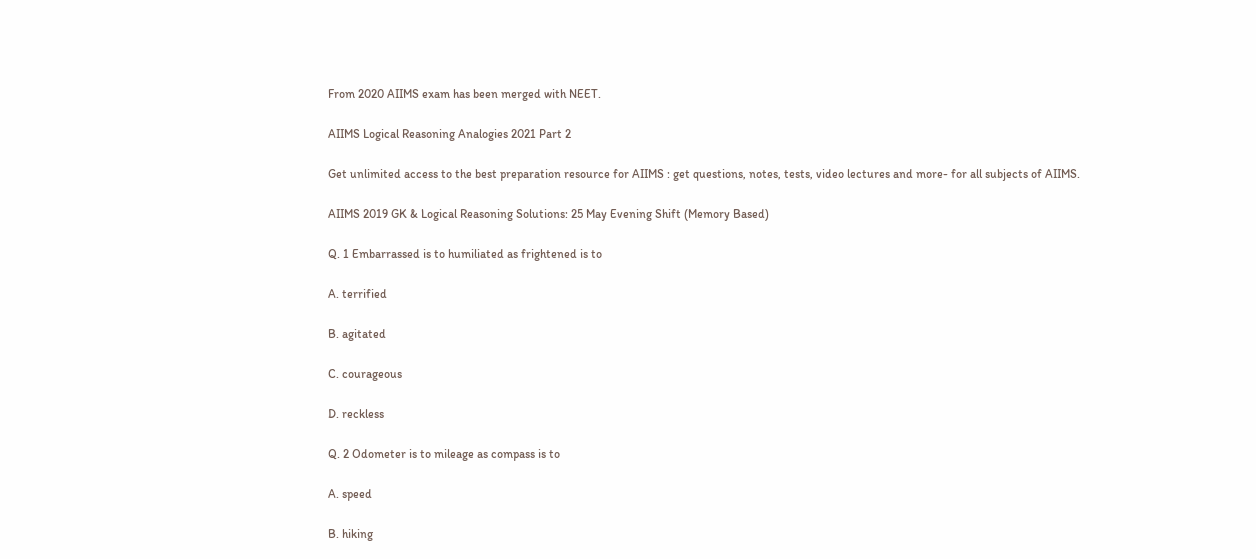From 2020 AIIMS exam has been merged with NEET.

AIIMS Logical Reasoning Analogies 2021 Part 2

Get unlimited access to the best preparation resource for AIIMS : get questions, notes, tests, video lectures and more- for all subjects of AIIMS.

AIIMS 2019 GK & Logical Reasoning Solutions: 25 May Evening Shift (Memory Based)

Q. 1 Embarrassed is to humiliated as frightened is to

A. terrified

B. agitated

C. courageous

D. reckless

Q. 2 Odometer is to mileage as compass is to

A. speed

B. hiking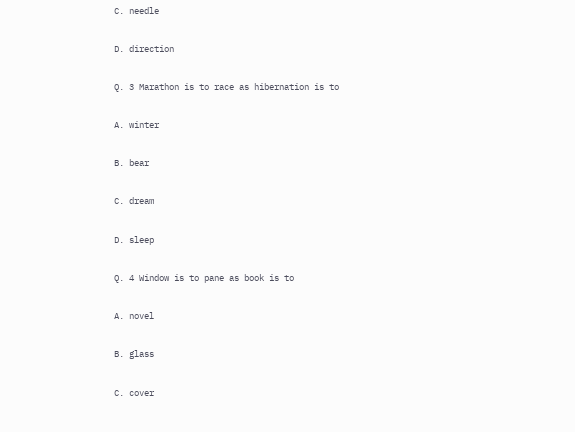C. needle

D. direction

Q. 3 Marathon is to race as hibernation is to

A. winter

B. bear

C. dream

D. sleep

Q. 4 Window is to pane as book is to

A. novel

B. glass

C. cover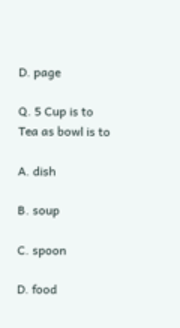D. page

Q. 5 Cup is to Tea as bowl is to

A. dish

B. soup

C. spoon

D. food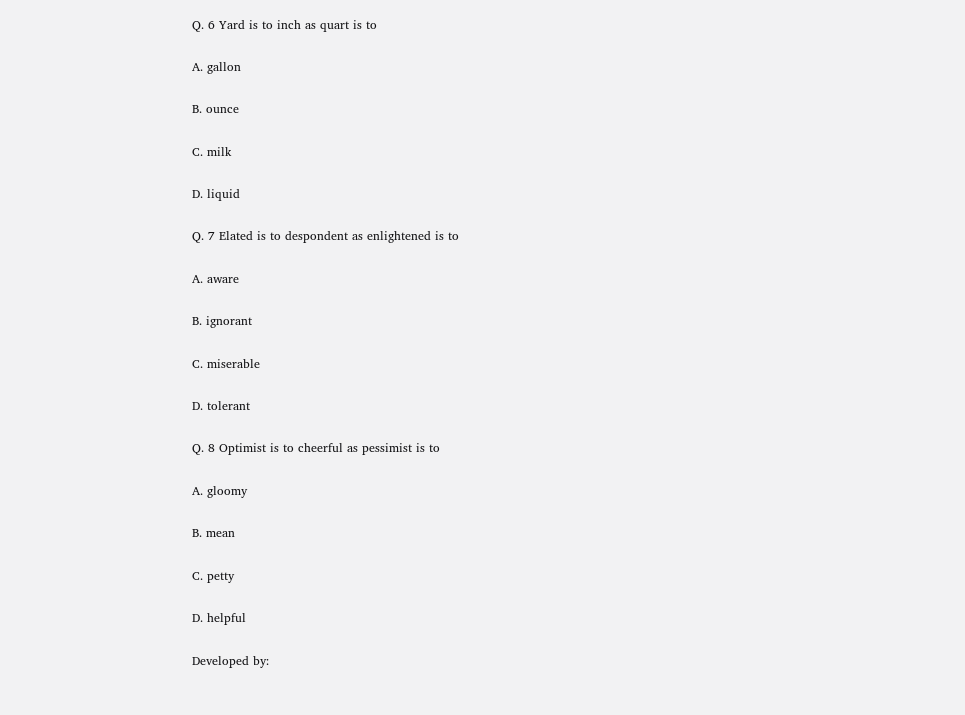Q. 6 Yard is to inch as quart is to

A. gallon

B. ounce

C. milk

D. liquid

Q. 7 Elated is to despondent as enlightened is to

A. aware

B. ignorant

C. miserable

D. tolerant

Q. 8 Optimist is to cheerful as pessimist is to

A. gloomy

B. mean

C. petty

D. helpful

Developed by: